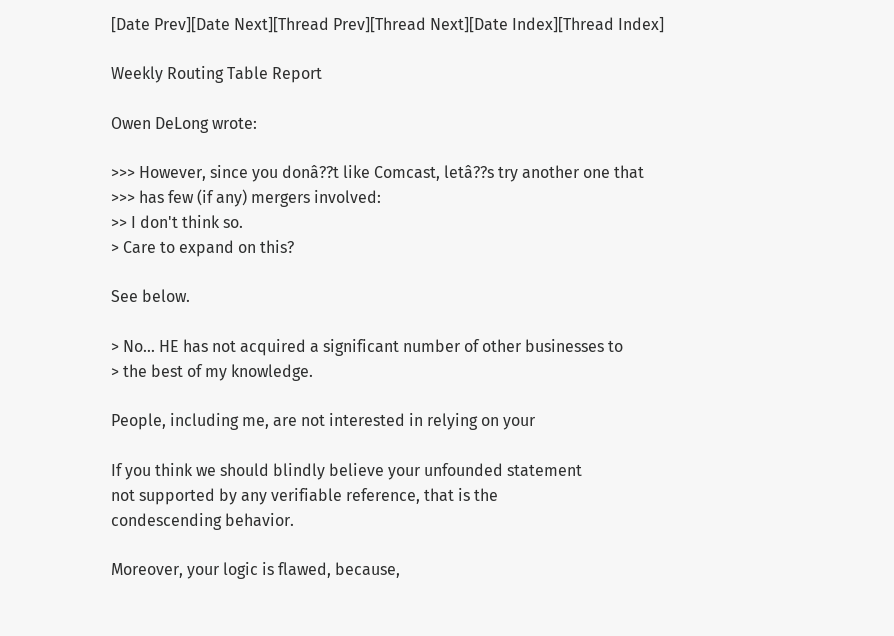[Date Prev][Date Next][Thread Prev][Thread Next][Date Index][Thread Index]

Weekly Routing Table Report

Owen DeLong wrote:

>>> However, since you donâ??t like Comcast, letâ??s try another one that
>>> has few (if any) mergers involved:
>> I don't think so.
> Care to expand on this?

See below.

> No... HE has not acquired a significant number of other businesses to
> the best of my knowledge.

People, including me, are not interested in relying on your

If you think we should blindly believe your unfounded statement
not supported by any verifiable reference, that is the
condescending behavior.

Moreover, your logic is flawed, because,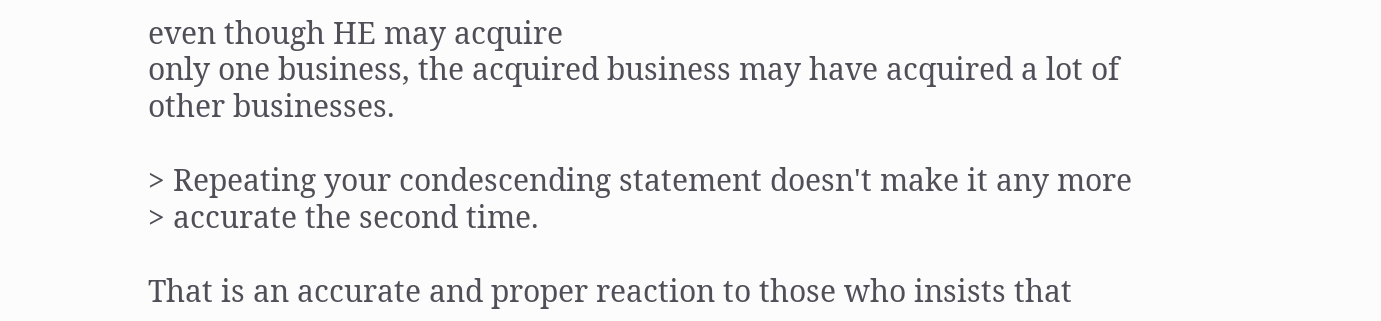even though HE may acquire
only one business, the acquired business may have acquired a lot of
other businesses.

> Repeating your condescending statement doesn't make it any more
> accurate the second time.

That is an accurate and proper reaction to those who insists that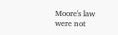Moore's law were not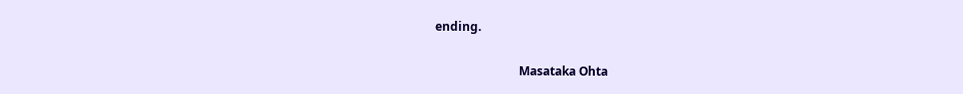ending.

                            Masataka Ohta